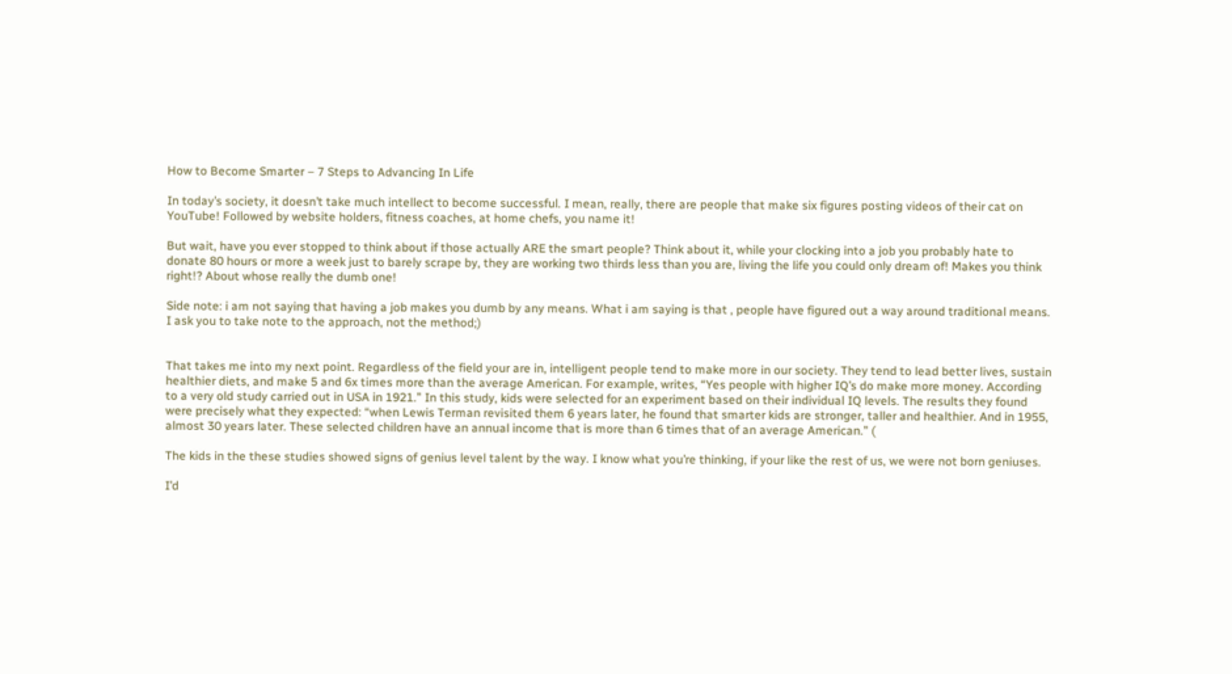How to Become Smarter – 7 Steps to Advancing In Life

In today’s society, it doesn’t take much intellect to become successful. I mean, really, there are people that make six figures posting videos of their cat on YouTube! Followed by website holders, fitness coaches, at home chefs, you name it!

But wait, have you ever stopped to think about if those actually ARE the smart people? Think about it, while your clocking into a job you probably hate to donate 80 hours or more a week just to barely scrape by, they are working two thirds less than you are, living the life you could only dream of! Makes you think right!? About whose really the dumb one!

Side note: i am not saying that having a job makes you dumb by any means. What i am saying is that , people have figured out a way around traditional means. I ask you to take note to the approach, not the method;)


That takes me into my next point. Regardless of the field your are in, intelligent people tend to make more in our society. They tend to lead better lives, sustain healthier diets, and make 5 and 6x times more than the average American. For example, writes, “Yes people with higher IQ’s do make more money. According to a very old study carried out in USA in 1921.” In this study, kids were selected for an experiment based on their individual IQ levels. The results they found were precisely what they expected: “when Lewis Terman revisited them 6 years later, he found that smarter kids are stronger, taller and healthier. And in 1955, almost 30 years later. These selected children have an annual income that is more than 6 times that of an average American.” (

The kids in the these studies showed signs of genius level talent by the way. I know what you’re thinking, if your like the rest of us, we were not born geniuses.

I’d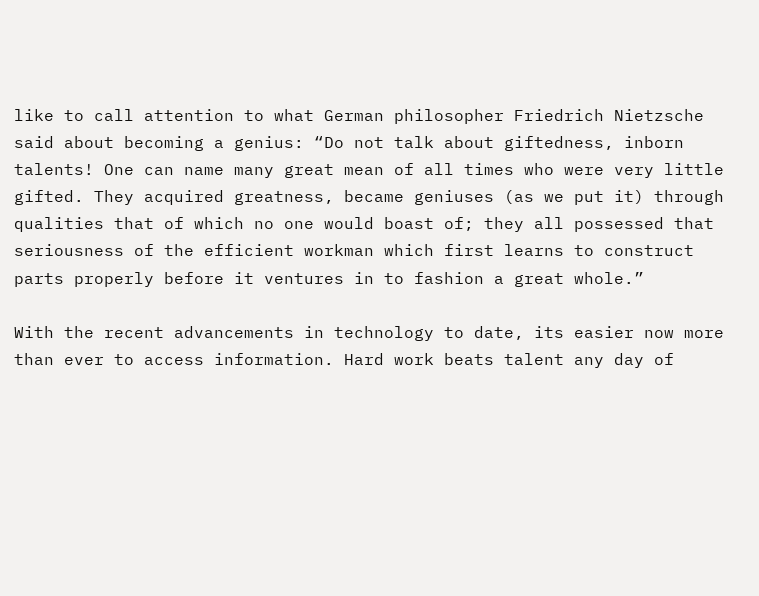like to call attention to what German philosopher Friedrich Nietzsche said about becoming a genius: “Do not talk about giftedness, inborn talents! One can name many great mean of all times who were very little gifted. They acquired greatness, became geniuses (as we put it) through qualities that of which no one would boast of; they all possessed that seriousness of the efficient workman which first learns to construct parts properly before it ventures in to fashion a great whole.”

With the recent advancements in technology to date, its easier now more than ever to access information. Hard work beats talent any day of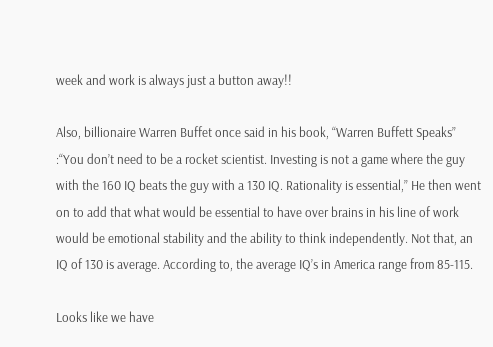week and work is always just a button away!!

Also, billionaire Warren Buffet once said in his book, “Warren Buffett Speaks” :“You don’t need to be a rocket scientist. Investing is not a game where the guy with the 160 IQ beats the guy with a 130 IQ. Rationality is essential,” He then went on to add that what would be essential to have over brains in his line of work would be emotional stability and the ability to think independently. Not that, an IQ of 130 is average. According to, the average IQ’s in America range from 85-115.

Looks like we have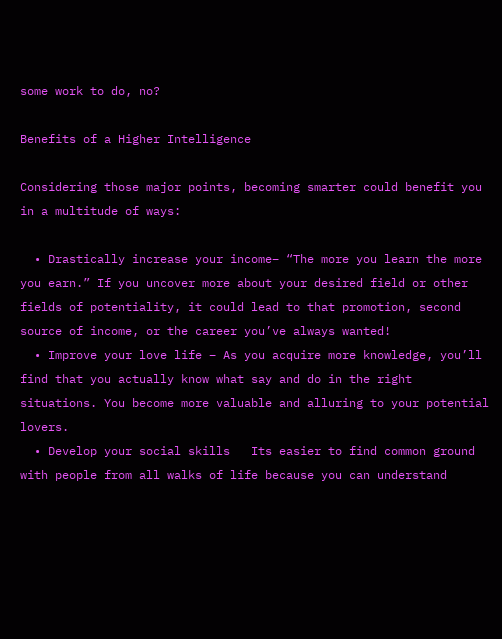some work to do, no?

Benefits of a Higher Intelligence

Considering those major points, becoming smarter could benefit you in a multitude of ways:

  • Drastically increase your income– “The more you learn the more you earn.” If you uncover more about your desired field or other fields of potentiality, it could lead to that promotion, second source of income, or the career you’ve always wanted!
  • Improve your love life – As you acquire more knowledge, you’ll find that you actually know what say and do in the right situations. You become more valuable and alluring to your potential lovers.
  • Develop your social skills   Its easier to find common ground with people from all walks of life because you can understand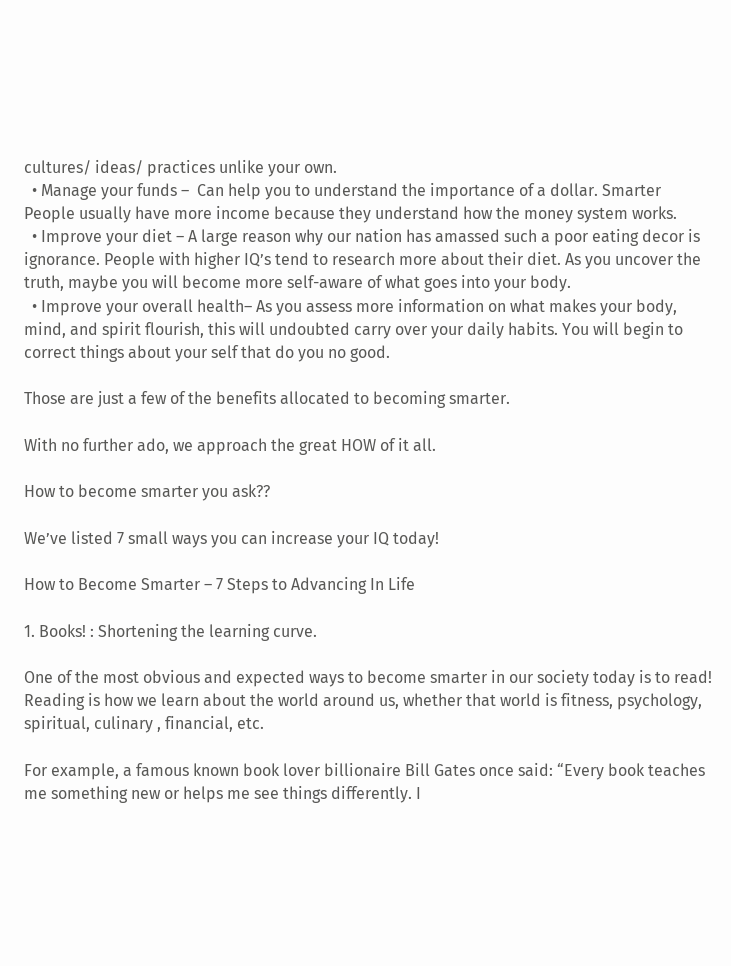cultures/ ideas/ practices unlike your own.
  • Manage your funds –  Can help you to understand the importance of a dollar. Smarter People usually have more income because they understand how the money system works.
  • Improve your diet – A large reason why our nation has amassed such a poor eating decor is ignorance. People with higher IQ’s tend to research more about their diet. As you uncover the truth, maybe you will become more self-aware of what goes into your body.
  • Improve your overall health– As you assess more information on what makes your body, mind, and spirit flourish, this will undoubted carry over your daily habits. You will begin to correct things about your self that do you no good.

Those are just a few of the benefits allocated to becoming smarter.

With no further ado, we approach the great HOW of it all.

How to become smarter you ask??

We’ve listed 7 small ways you can increase your IQ today!

How to Become Smarter – 7 Steps to Advancing In Life

1. Books! : Shortening the learning curve.

One of the most obvious and expected ways to become smarter in our society today is to read! Reading is how we learn about the world around us, whether that world is fitness, psychology, spiritual, culinary , financial, etc.

For example, a famous known book lover billionaire Bill Gates once said: “Every book teaches me something new or helps me see things differently. I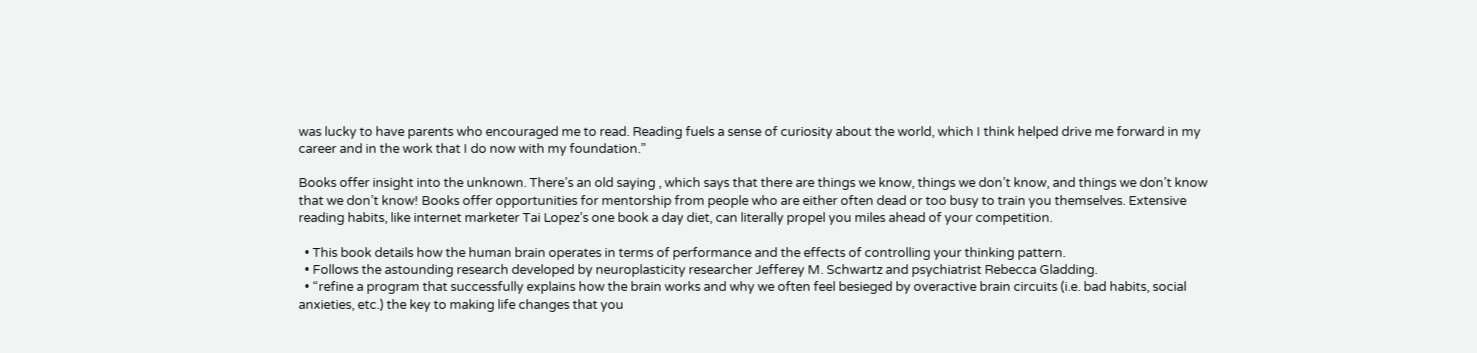was lucky to have parents who encouraged me to read. Reading fuels a sense of curiosity about the world, which I think helped drive me forward in my career and in the work that I do now with my foundation.”

Books offer insight into the unknown. There’s an old saying , which says that there are things we know, things we don’t know, and things we don’t know that we don’t know! Books offer opportunities for mentorship from people who are either often dead or too busy to train you themselves. Extensive reading habits, like internet marketer Tai Lopez’s one book a day diet, can literally propel you miles ahead of your competition.

  • This book details how the human brain operates in terms of performance and the effects of controlling your thinking pattern.
  • Follows the astounding research developed by neuroplasticity researcher Jefferey M. Schwartz and psychiatrist Rebecca Gladding.
  • “refine a program that successfully explains how the brain works and why we often feel besieged by overactive brain circuits (i.e. bad habits, social anxieties, etc.) the key to making life changes that you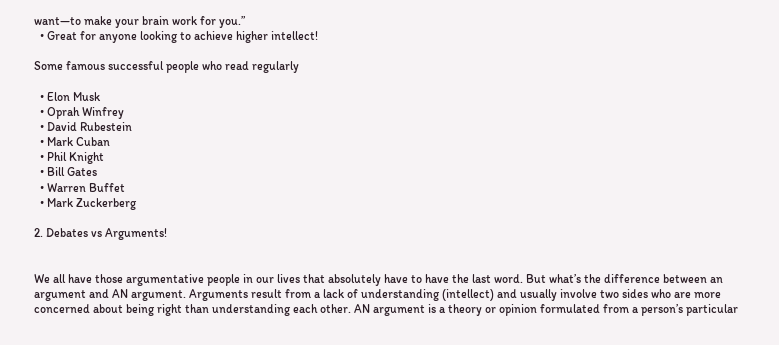want—to make your brain work for you.”
  • Great for anyone looking to achieve higher intellect!

Some famous successful people who read regularly

  • Elon Musk
  • Oprah Winfrey
  • David Rubestein
  • Mark Cuban
  • Phil Knight
  • Bill Gates
  • Warren Buffet
  • Mark Zuckerberg

2. Debates vs Arguments!


We all have those argumentative people in our lives that absolutely have to have the last word. But what’s the difference between an argument and AN argument. Arguments result from a lack of understanding (intellect) and usually involve two sides who are more concerned about being right than understanding each other. AN argument is a theory or opinion formulated from a person’s particular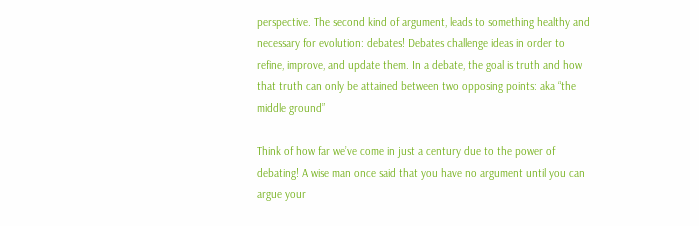perspective. The second kind of argument, leads to something healthy and necessary for evolution: debates! Debates challenge ideas in order to refine, improve, and update them. In a debate, the goal is truth and how that truth can only be attained between two opposing points: aka “the middle ground”

Think of how far we’ve come in just a century due to the power of debating! A wise man once said that you have no argument until you can argue your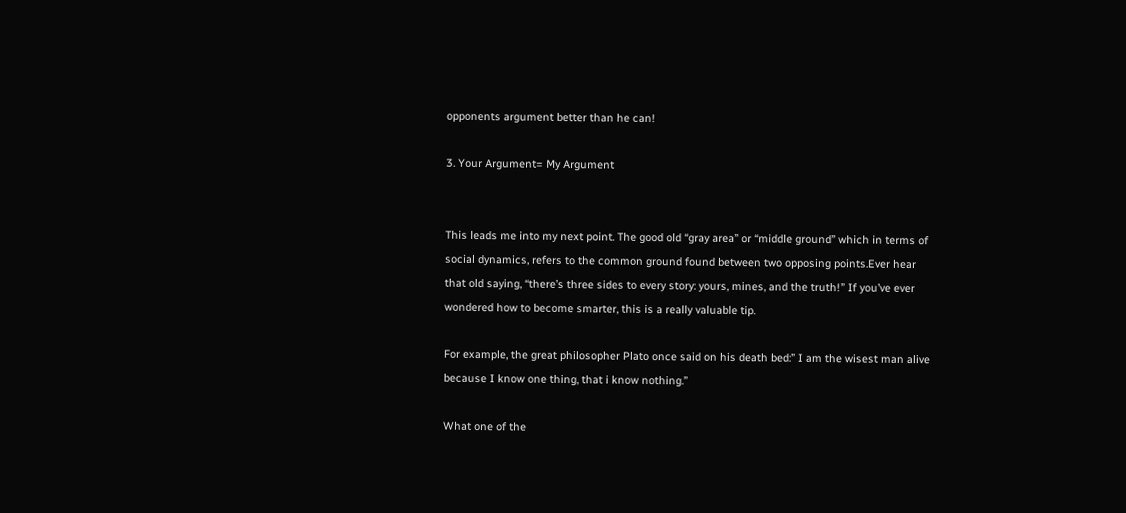opponents argument better than he can!

3. Your Argument= My Argument


This leads me into my next point. The good old “gray area” or “middle ground” which in terms of social dynamics, refers to the common ground found between two opposing points.Ever hear that old saying, “there’s three sides to every story: yours, mines, and the truth!” If you’ve ever wondered how to become smarter, this is a really valuable tip.

For example, the great philosopher Plato once said on his death bed:” I am the wisest man alive because I know one thing, that i know nothing.”

What one of the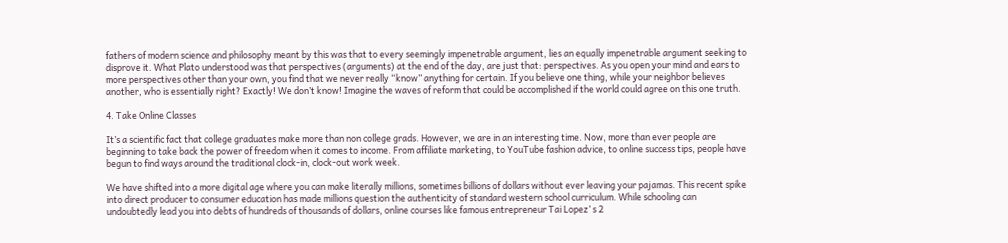fathers of modern science and philosophy meant by this was that to every seemingly impenetrable argument, lies an equally impenetrable argument seeking to disprove it. What Plato understood was that perspectives (arguments) at the end of the day, are just that: perspectives. As you open your mind and ears to more perspectives other than your own, you find that we never really “know” anything for certain. If you believe one thing, while your neighbor believes another, who is essentially right? Exactly! We don’t know! Imagine the waves of reform that could be accomplished if the world could agree on this one truth.

4. Take Online Classes

It’s a scientific fact that college graduates make more than non college grads. However, we are in an interesting time. Now, more than ever people are beginning to take back the power of freedom when it comes to income. From affiliate marketing, to YouTube fashion advice, to online success tips, people have begun to find ways around the traditional clock-in, clock-out work week.

We have shifted into a more digital age where you can make literally millions, sometimes billions of dollars without ever leaving your pajamas. This recent spike into direct producer to consumer education has made millions question the authenticity of standard western school curriculum. While schooling can undoubtedly lead you into debts of hundreds of thousands of dollars, online courses like famous entrepreneur Tai Lopez’ s 2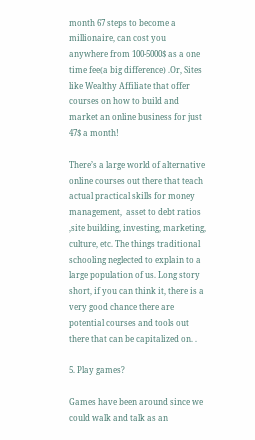month 67 steps to become a millionaire, can cost you anywhere from 100-5000$ as a one time fee(a big difference) .Or, Sites like Wealthy Affiliate that offer courses on how to build and market an online business for just 47$ a month!

There’s a large world of alternative online courses out there that teach actual practical skills for money management,  asset to debt ratios ,site building, investing, marketing, culture, etc. The things traditional schooling neglected to explain to a large population of us. Long story short, if you can think it, there is a very good chance there are potential courses and tools out there that can be capitalized on. .

5. Play games?

Games have been around since we could walk and talk as an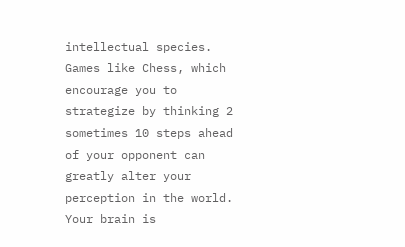intellectual species. Games like Chess, which encourage you to strategize by thinking 2 sometimes 10 steps ahead of your opponent can greatly alter your perception in the world. Your brain is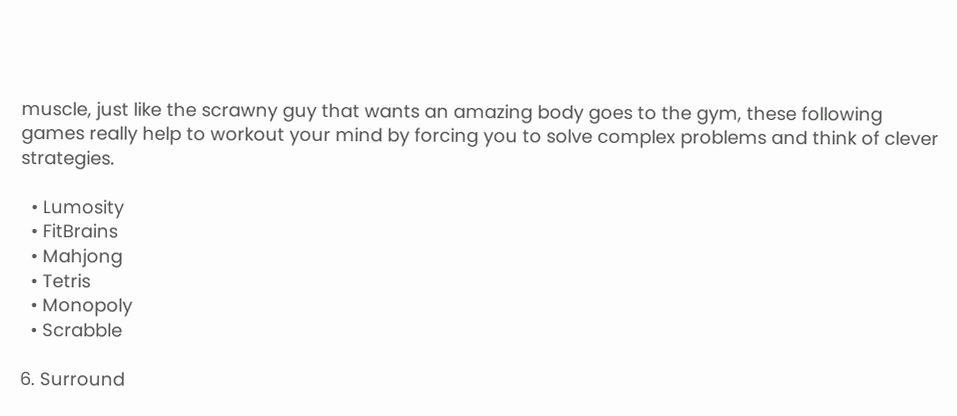muscle, just like the scrawny guy that wants an amazing body goes to the gym, these following games really help to workout your mind by forcing you to solve complex problems and think of clever strategies.

  • Lumosity
  • FitBrains
  • Mahjong
  • Tetris
  • Monopoly
  • Scrabble

6. Surround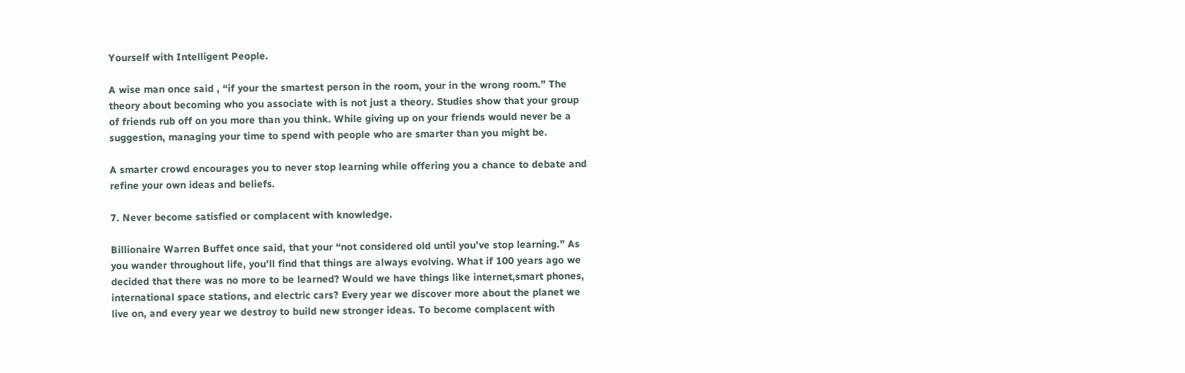Yourself with Intelligent People.

A wise man once said , “if your the smartest person in the room, your in the wrong room.” The theory about becoming who you associate with is not just a theory. Studies show that your group of friends rub off on you more than you think. While giving up on your friends would never be a suggestion, managing your time to spend with people who are smarter than you might be.

A smarter crowd encourages you to never stop learning while offering you a chance to debate and refine your own ideas and beliefs.

7. Never become satisfied or complacent with knowledge.

Billionaire Warren Buffet once said, that your “not considered old until you’ve stop learning.” As you wander throughout life, you’ll find that things are always evolving. What if 100 years ago we decided that there was no more to be learned? Would we have things like internet,smart phones, international space stations, and electric cars? Every year we discover more about the planet we live on, and every year we destroy to build new stronger ideas. To become complacent with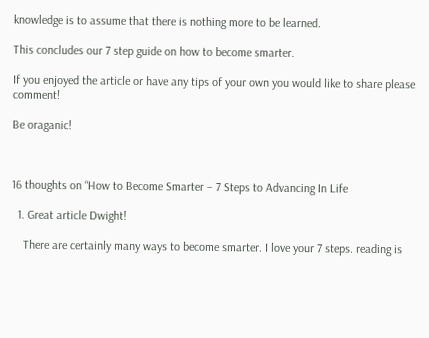knowledge is to assume that there is nothing more to be learned.

This concludes our 7 step guide on how to become smarter.

If you enjoyed the article or have any tips of your own you would like to share please comment!

Be oraganic!



16 thoughts on “How to Become Smarter – 7 Steps to Advancing In Life

  1. Great article Dwight!

    There are certainly many ways to become smarter. I love your 7 steps. reading is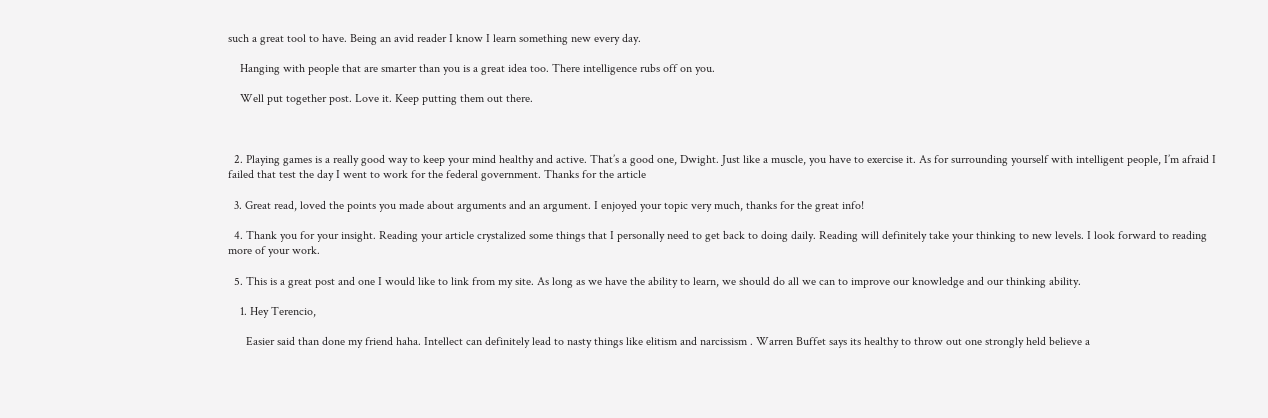such a great tool to have. Being an avid reader I know I learn something new every day.

    Hanging with people that are smarter than you is a great idea too. There intelligence rubs off on you.

    Well put together post. Love it. Keep putting them out there.



  2. Playing games is a really good way to keep your mind healthy and active. That’s a good one, Dwight. Just like a muscle, you have to exercise it. As for surrounding yourself with intelligent people, I’m afraid I failed that test the day I went to work for the federal government. Thanks for the article

  3. Great read, loved the points you made about arguments and an argument. I enjoyed your topic very much, thanks for the great info!

  4. Thank you for your insight. Reading your article crystalized some things that I personally need to get back to doing daily. Reading will definitely take your thinking to new levels. I look forward to reading more of your work.

  5. This is a great post and one I would like to link from my site. As long as we have the ability to learn, we should do all we can to improve our knowledge and our thinking ability.

    1. Hey Terencio,

      Easier said than done my friend haha. Intellect can definitely lead to nasty things like elitism and narcissism . Warren Buffet says its healthy to throw out one strongly held believe a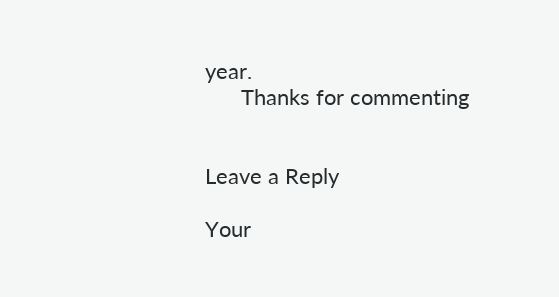year.
      Thanks for commenting


Leave a Reply

Your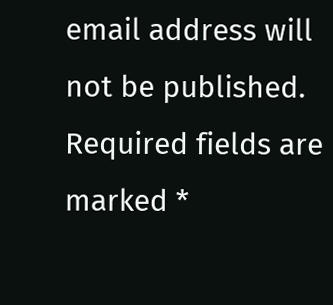email address will not be published. Required fields are marked *